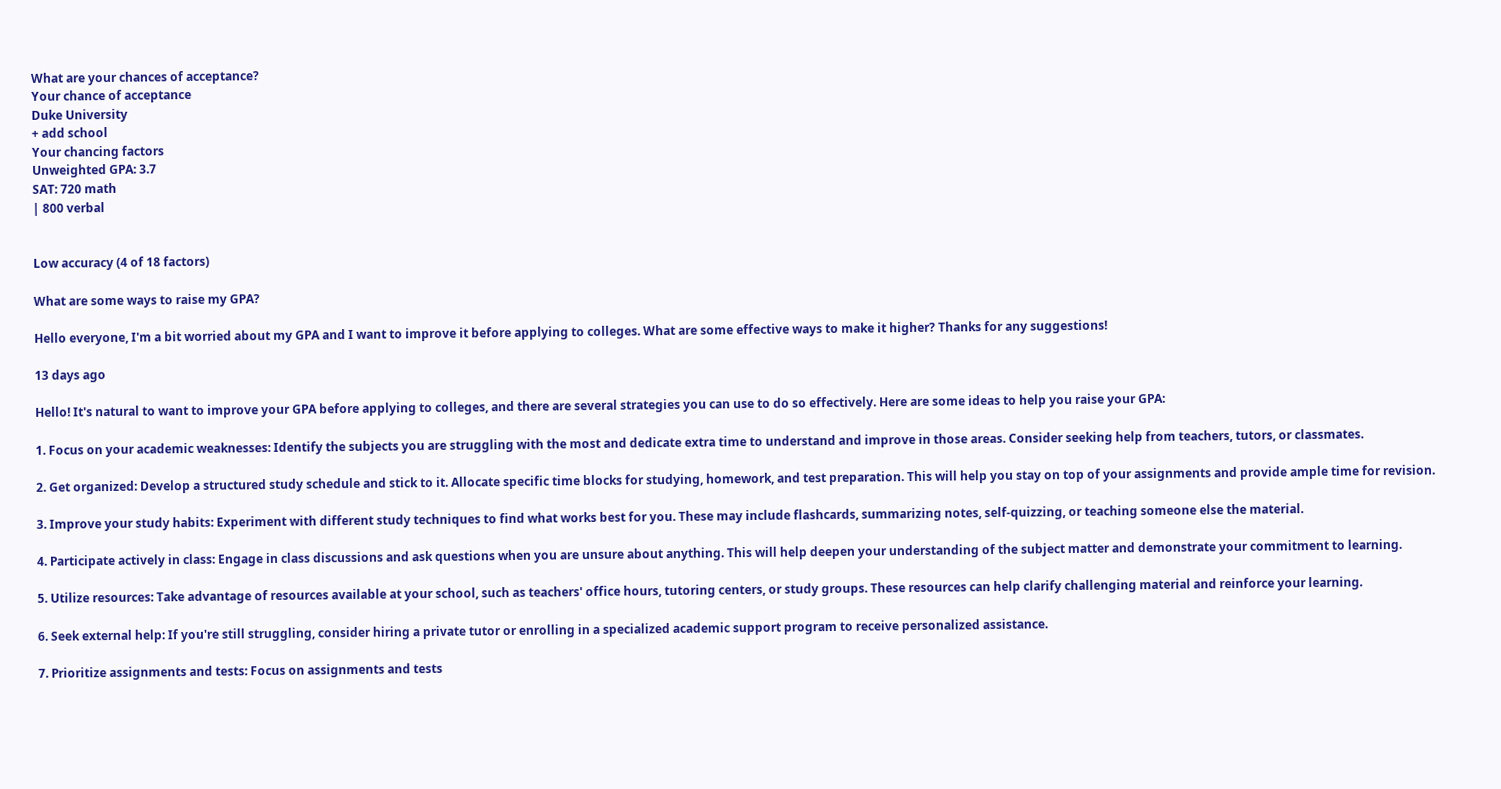What are your chances of acceptance?
Your chance of acceptance
Duke University
+ add school
Your chancing factors
Unweighted GPA: 3.7
SAT: 720 math
| 800 verbal


Low accuracy (4 of 18 factors)

What are some ways to raise my GPA?

Hello everyone, I'm a bit worried about my GPA and I want to improve it before applying to colleges. What are some effective ways to make it higher? Thanks for any suggestions!

13 days ago

Hello! It's natural to want to improve your GPA before applying to colleges, and there are several strategies you can use to do so effectively. Here are some ideas to help you raise your GPA:

1. Focus on your academic weaknesses: Identify the subjects you are struggling with the most and dedicate extra time to understand and improve in those areas. Consider seeking help from teachers, tutors, or classmates.

2. Get organized: Develop a structured study schedule and stick to it. Allocate specific time blocks for studying, homework, and test preparation. This will help you stay on top of your assignments and provide ample time for revision.

3. Improve your study habits: Experiment with different study techniques to find what works best for you. These may include flashcards, summarizing notes, self-quizzing, or teaching someone else the material.

4. Participate actively in class: Engage in class discussions and ask questions when you are unsure about anything. This will help deepen your understanding of the subject matter and demonstrate your commitment to learning.

5. Utilize resources: Take advantage of resources available at your school, such as teachers' office hours, tutoring centers, or study groups. These resources can help clarify challenging material and reinforce your learning.

6. Seek external help: If you're still struggling, consider hiring a private tutor or enrolling in a specialized academic support program to receive personalized assistance.

7. Prioritize assignments and tests: Focus on assignments and tests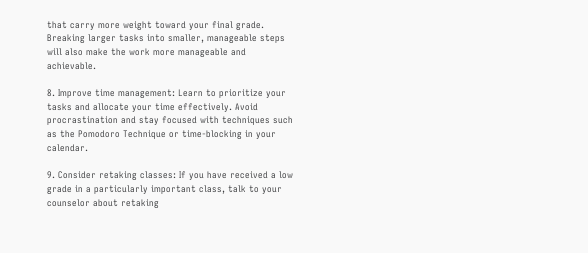that carry more weight toward your final grade. Breaking larger tasks into smaller, manageable steps will also make the work more manageable and achievable.

8. Improve time management: Learn to prioritize your tasks and allocate your time effectively. Avoid procrastination and stay focused with techniques such as the Pomodoro Technique or time-blocking in your calendar.

9. Consider retaking classes: If you have received a low grade in a particularly important class, talk to your counselor about retaking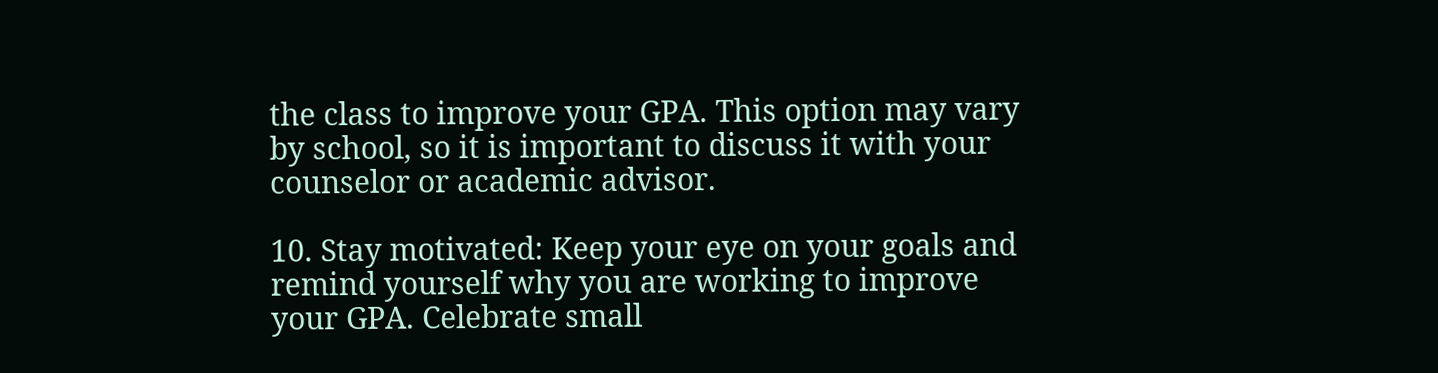the class to improve your GPA. This option may vary by school, so it is important to discuss it with your counselor or academic advisor.

10. Stay motivated: Keep your eye on your goals and remind yourself why you are working to improve your GPA. Celebrate small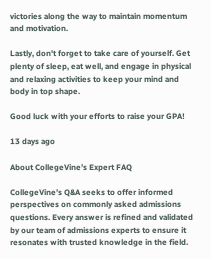victories along the way to maintain momentum and motivation.

Lastly, don't forget to take care of yourself. Get plenty of sleep, eat well, and engage in physical and relaxing activities to keep your mind and body in top shape.

Good luck with your efforts to raise your GPA!

13 days ago

About CollegeVine’s Expert FAQ

CollegeVine’s Q&A seeks to offer informed perspectives on commonly asked admissions questions. Every answer is refined and validated by our team of admissions experts to ensure it resonates with trusted knowledge in the field.